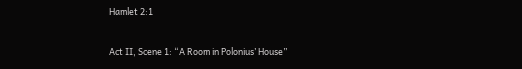Hamlet 2:1

Act II, Scene 1: “A Room in Polonius’ House”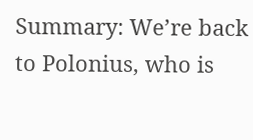Summary: We’re back to Polonius, who is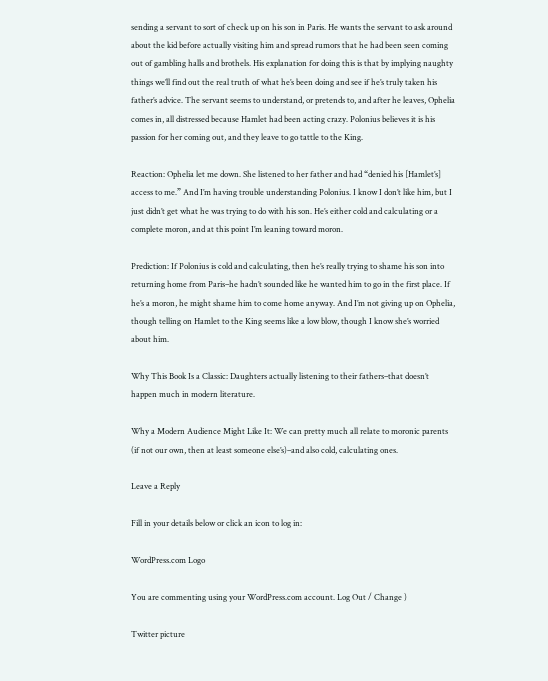sending a servant to sort of check up on his son in Paris. He wants the servant to ask around about the kid before actually visiting him and spread rumors that he had been seen coming out of gambling halls and brothels. His explanation for doing this is that by implying naughty things we’ll find out the real truth of what he’s been doing and see if he’s truly taken his father’s advice. The servant seems to understand, or pretends to, and after he leaves, Ophelia comes in, all distressed because Hamlet had been acting crazy. Polonius believes it is his passion for her coming out, and they leave to go tattle to the King.

Reaction: Ophelia let me down. She listened to her father and had “denied his [Hamlet’s] access to me.” And I’m having trouble understanding Polonius. I know I don’t like him, but I just didn’t get what he was trying to do with his son. He’s either cold and calculating or a complete moron, and at this point I’m leaning toward moron.

Prediction: If Polonius is cold and calculating, then he’s really trying to shame his son into returning home from Paris–he hadn’t sounded like he wanted him to go in the first place. If he’s a moron, he might shame him to come home anyway. And I’m not giving up on Ophelia, though telling on Hamlet to the King seems like a low blow, though I know she’s worried about him.

Why This Book Is a Classic: Daughters actually listening to their fathers–that doesn’t happen much in modern literature.

Why a Modern Audience Might Like It: We can pretty much all relate to moronic parents (if not our own, then at least someone else’s)–and also cold, calculating ones.

Leave a Reply

Fill in your details below or click an icon to log in:

WordPress.com Logo

You are commenting using your WordPress.com account. Log Out / Change )

Twitter picture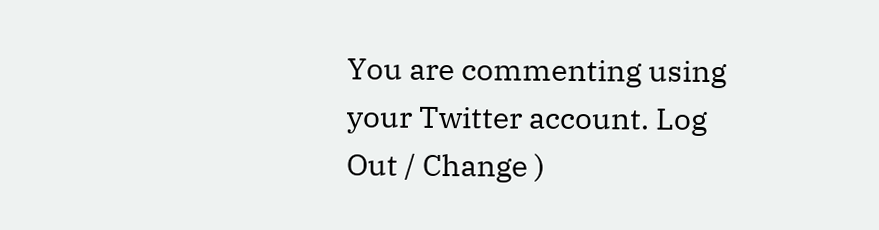You are commenting using your Twitter account. Log Out / Change )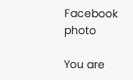Facebook photo

You are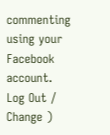commenting using your Facebook account. Log Out / Change )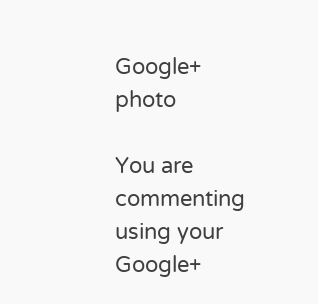Google+ photo

You are commenting using your Google+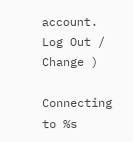account. Log Out / Change )

Connecting to %s